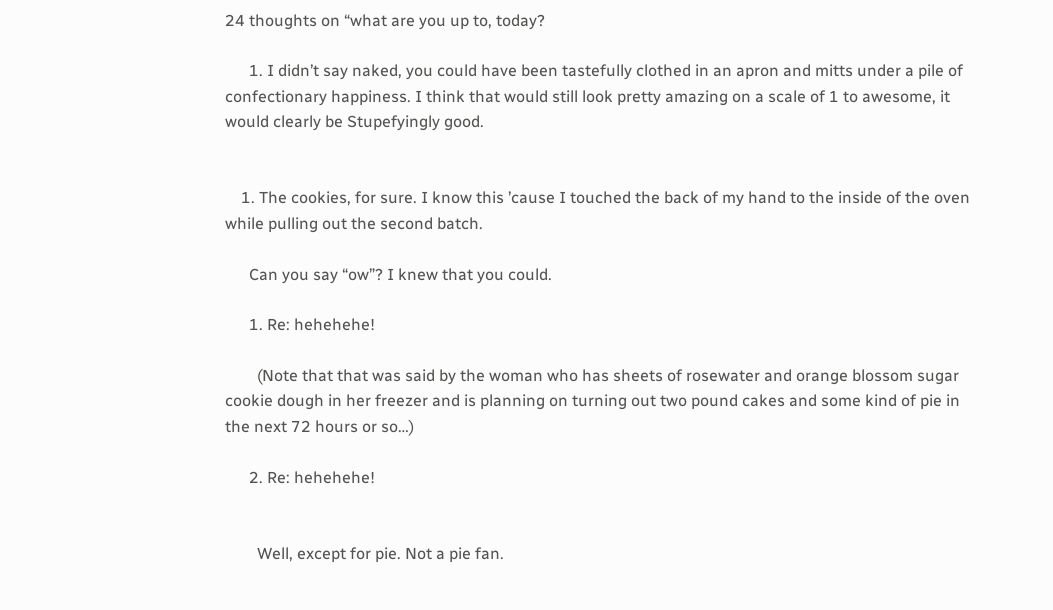24 thoughts on “what are you up to, today?

      1. I didn’t say naked, you could have been tastefully clothed in an apron and mitts under a pile of confectionary happiness. I think that would still look pretty amazing on a scale of 1 to awesome, it would clearly be Stupefyingly good.


    1. The cookies, for sure. I know this ’cause I touched the back of my hand to the inside of the oven while pulling out the second batch.

      Can you say “ow”? I knew that you could.

      1. Re: hehehehe!

        (Note that that was said by the woman who has sheets of rosewater and orange blossom sugar cookie dough in her freezer and is planning on turning out two pound cakes and some kind of pie in the next 72 hours or so…)

      2. Re: hehehehe!


        Well, except for pie. Not a pie fan.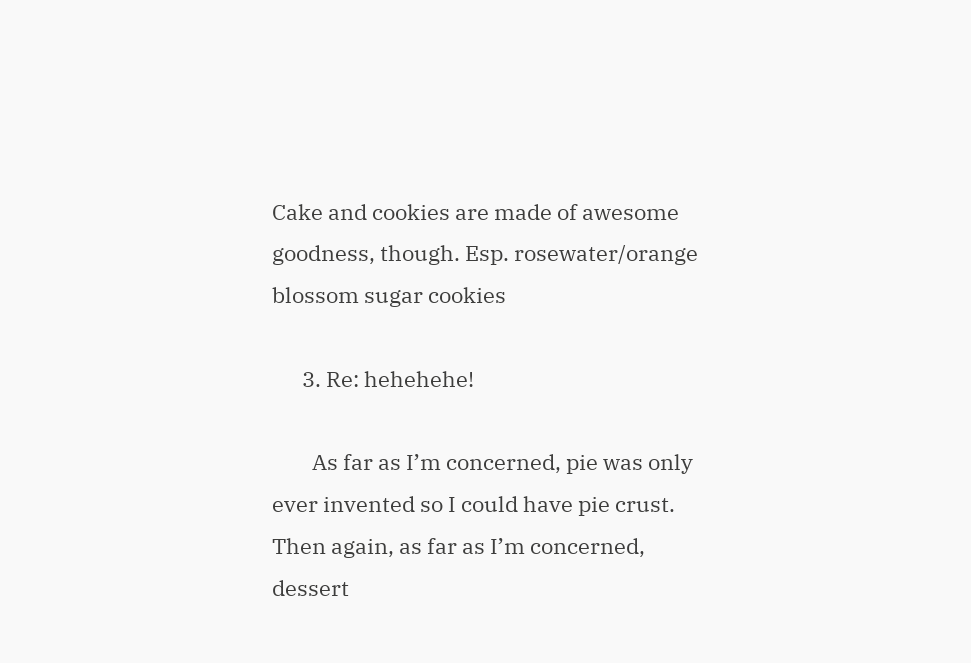Cake and cookies are made of awesome goodness, though. Esp. rosewater/orange blossom sugar cookies

      3. Re: hehehehe!

        As far as I’m concerned, pie was only ever invented so I could have pie crust. Then again, as far as I’m concerned, dessert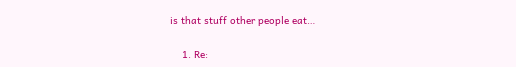is that stuff other people eat…

    1. Re: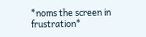*noms the screen in frustration*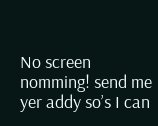No screen nomming! send me yer addy so’s I can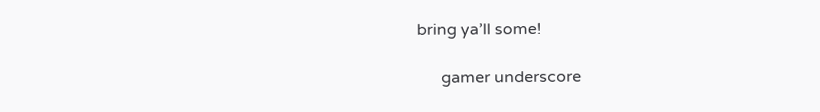bring ya’ll some!

      gamer underscore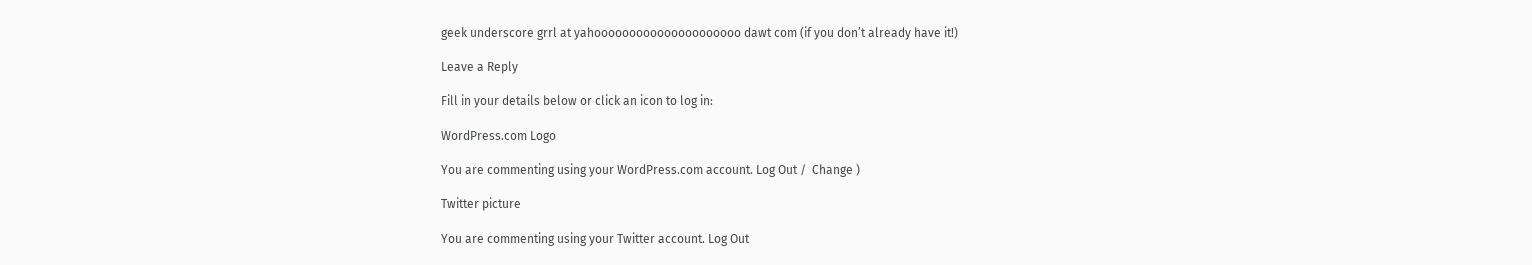geek underscore grrl at yahooooooooooooooooooooo dawt com (if you don’t already have it!)

Leave a Reply

Fill in your details below or click an icon to log in:

WordPress.com Logo

You are commenting using your WordPress.com account. Log Out /  Change )

Twitter picture

You are commenting using your Twitter account. Log Out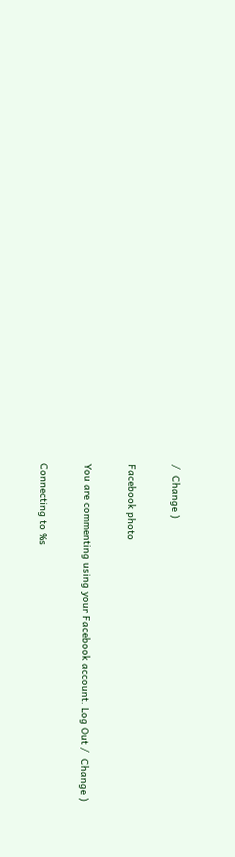/  Change )

Facebook photo

You are commenting using your Facebook account. Log Out /  Change )

Connecting to %s